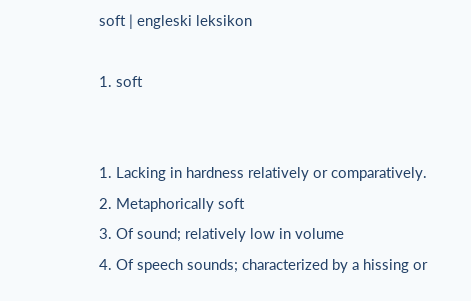soft | engleski leksikon

1. soft


1. Lacking in hardness relatively or comparatively.
2. Metaphorically soft
3. Of sound; relatively low in volume
4. Of speech sounds; characterized by a hissing or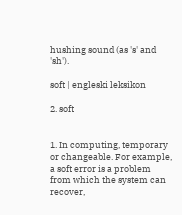hushing sound (as 's' and 'sh').

soft | engleski leksikon

2. soft


1. In computing, temporary or changeable. For example, a soft error is a problem from which the system can recover,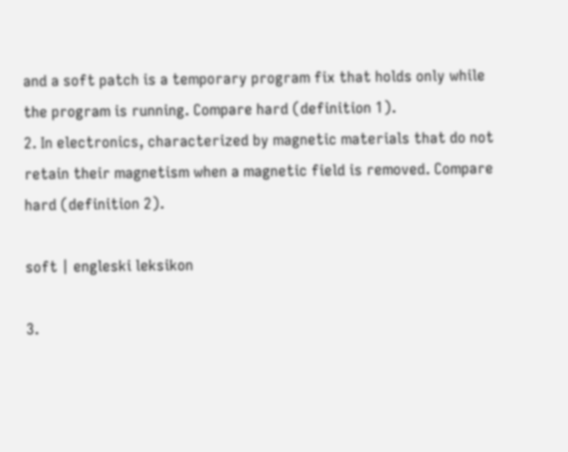and a soft patch is a temporary program fix that holds only while the program is running. Compare hard (definition 1).
2. In electronics, characterized by magnetic materials that do not retain their magnetism when a magnetic field is removed. Compare hard (definition 2).

soft | engleski leksikon

3.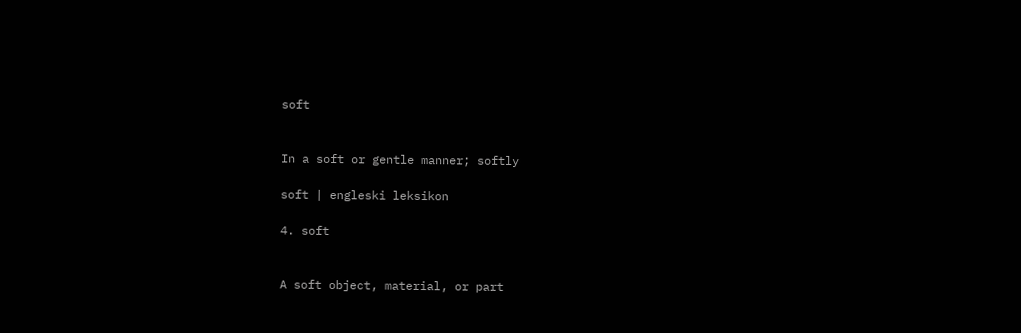soft


In a soft or gentle manner; softly

soft | engleski leksikon

4. soft


A soft object, material, or part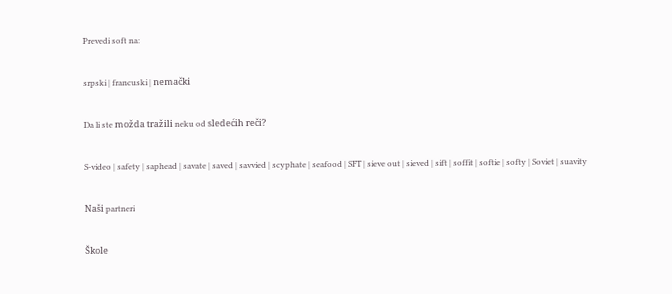Prevedi soft na:

srpski | francuski | nemački

Da li ste možda tražili neku od sledećih reči?

S-video | safety | saphead | savate | saved | savvied | scyphate | seafood | SFT | sieve out | sieved | sift | soffit | softie | softy | Soviet | suavity

Naši partneri

Škole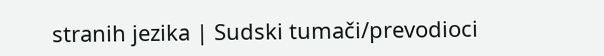stranih jezika | Sudski tumači/prevodioci